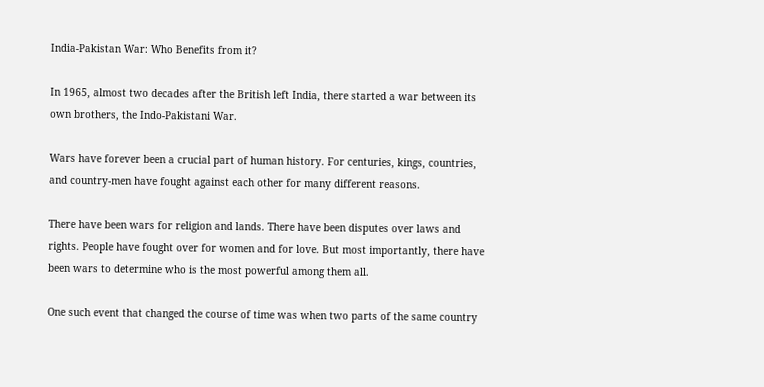India-Pakistan War: Who Benefits from it?

In 1965, almost two decades after the British left India, there started a war between its own brothers, the Indo-Pakistani War.

Wars have forever been a crucial part of human history. For centuries, kings, countries, and country-men have fought against each other for many different reasons.

There have been wars for religion and lands. There have been disputes over laws and rights. People have fought over for women and for love. But most importantly, there have been wars to determine who is the most powerful among them all.

One such event that changed the course of time was when two parts of the same country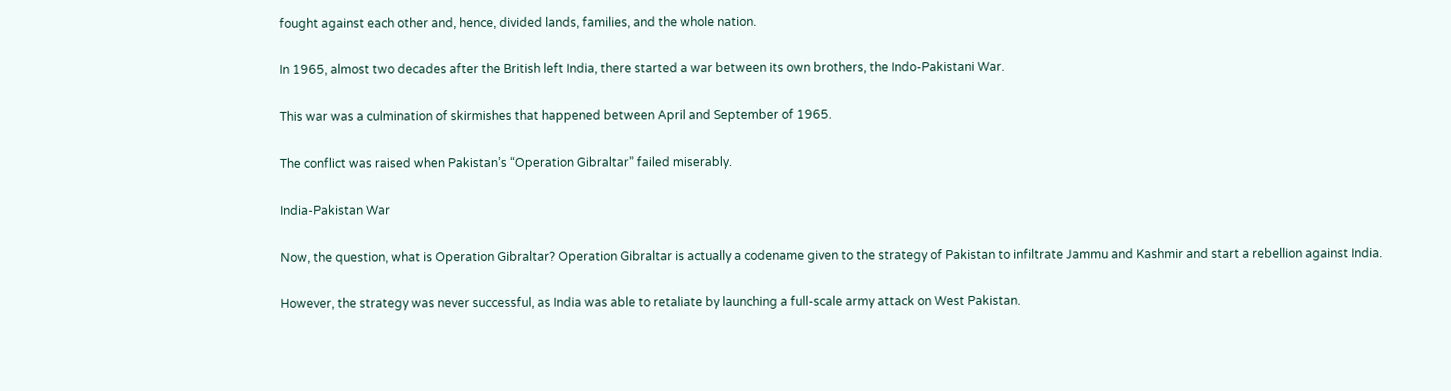fought against each other and, hence, divided lands, families, and the whole nation.

In 1965, almost two decades after the British left India, there started a war between its own brothers, the Indo-Pakistani War.

This war was a culmination of skirmishes that happened between April and September of 1965.

The conflict was raised when Pakistan’s “Operation Gibraltar” failed miserably.

India-Pakistan War

Now, the question, what is Operation Gibraltar? Operation Gibraltar is actually a codename given to the strategy of Pakistan to infiltrate Jammu and Kashmir and start a rebellion against India.

However, the strategy was never successful, as India was able to retaliate by launching a full-scale army attack on West Pakistan.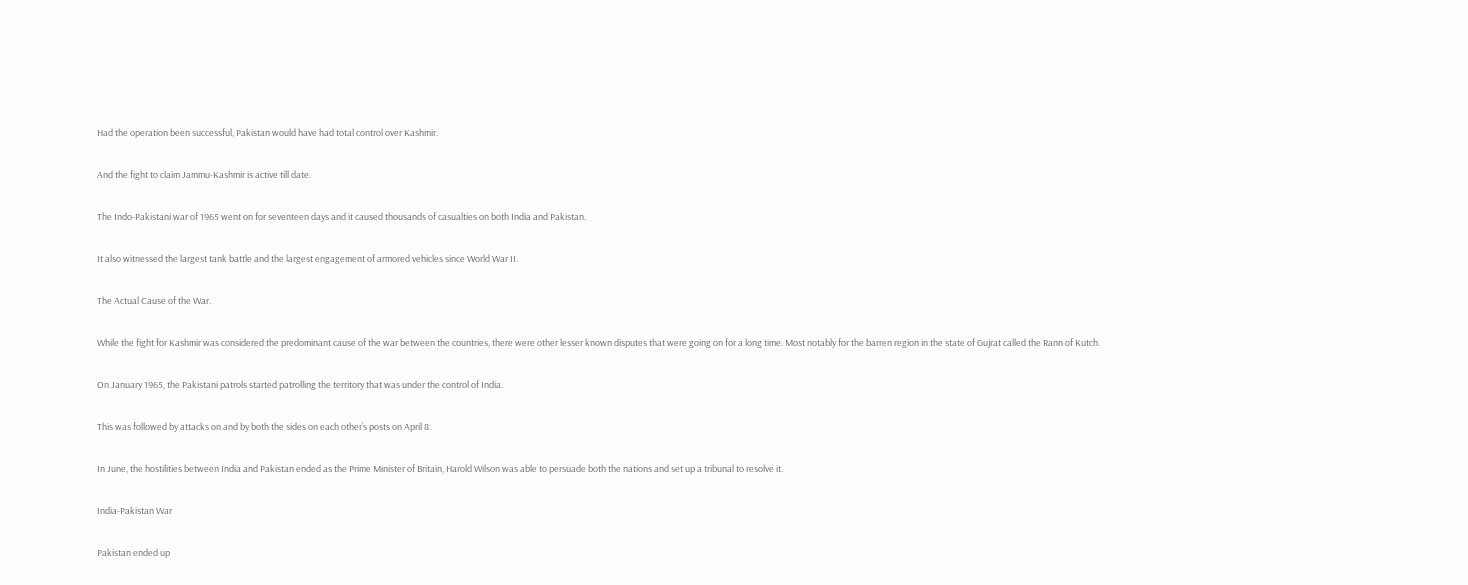Had the operation been successful, Pakistan would have had total control over Kashmir.

And the fight to claim Jammu-Kashmir is active till date.

The Indo-Pakistani war of 1965 went on for seventeen days and it caused thousands of casualties on both India and Pakistan.

It also witnessed the largest tank battle and the largest engagement of armored vehicles since World War II.

The Actual Cause of the War.

While the fight for Kashmir was considered the predominant cause of the war between the countries, there were other lesser known disputes that were going on for a long time. Most notably for the barren region in the state of Gujrat called the Rann of Kutch.

On January 1965, the Pakistani patrols started patrolling the territory that was under the control of India.

This was followed by attacks on and by both the sides on each other’s posts on April 8.

In June, the hostilities between India and Pakistan ended as the Prime Minister of Britain, Harold Wilson was able to persuade both the nations and set up a tribunal to resolve it.

India-Pakistan War

Pakistan ended up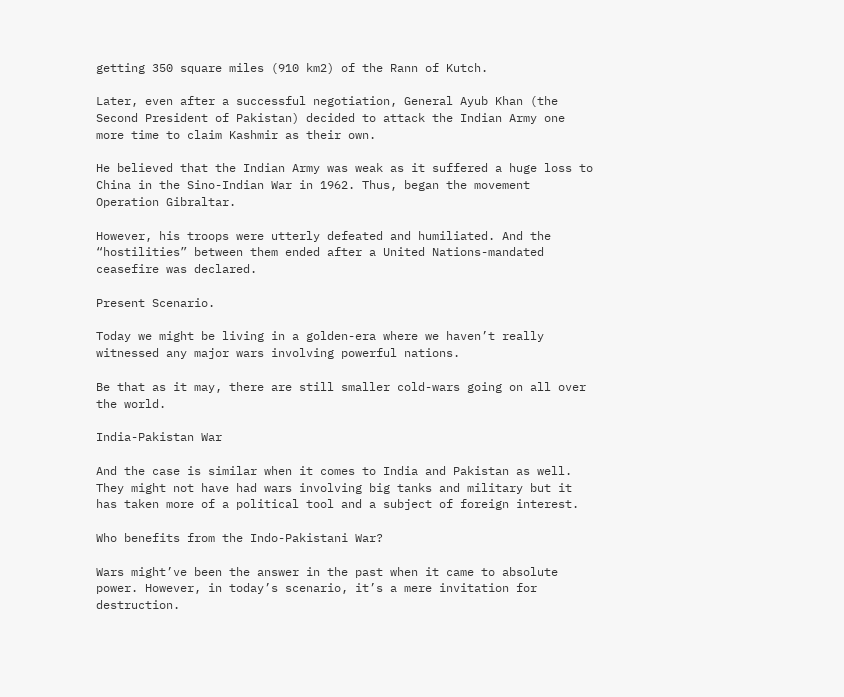getting 350 square miles (910 km2) of the Rann of Kutch.

Later, even after a successful negotiation, General Ayub Khan (the Second President of Pakistan) decided to attack the Indian Army one more time to claim Kashmir as their own.

He believed that the Indian Army was weak as it suffered a huge loss to China in the Sino-Indian War in 1962. Thus, began the movement Operation Gibraltar.

However, his troops were utterly defeated and humiliated. And the “hostilities” between them ended after a United Nations-mandated ceasefire was declared.

Present Scenario.

Today we might be living in a golden-era where we haven’t really witnessed any major wars involving powerful nations.

Be that as it may, there are still smaller cold-wars going on all over the world.

India-Pakistan War

And the case is similar when it comes to India and Pakistan as well. They might not have had wars involving big tanks and military but it has taken more of a political tool and a subject of foreign interest.

Who benefits from the Indo-Pakistani War?

Wars might’ve been the answer in the past when it came to absolute power. However, in today’s scenario, it’s a mere invitation for destruction.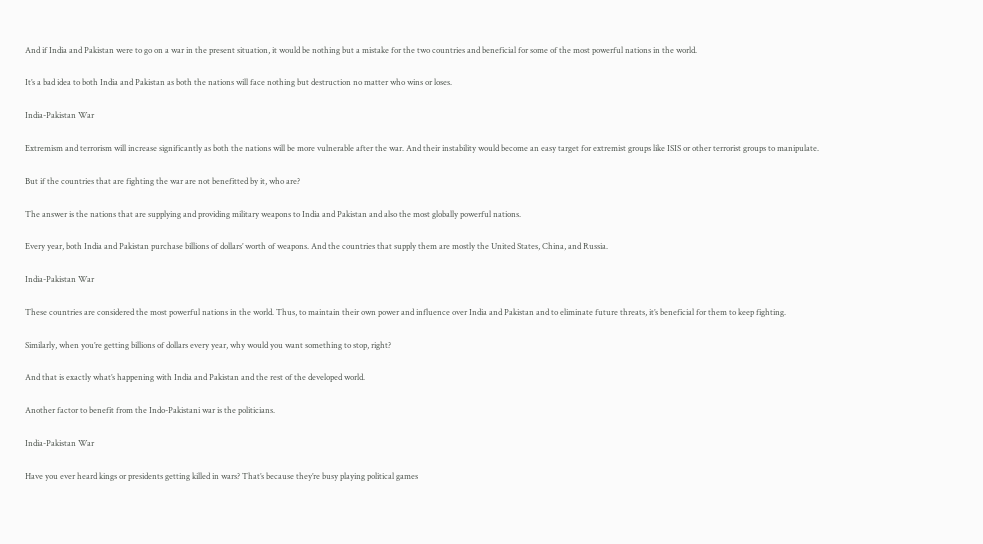And if India and Pakistan were to go on a war in the present situation, it would be nothing but a mistake for the two countries and beneficial for some of the most powerful nations in the world.

It’s a bad idea to both India and Pakistan as both the nations will face nothing but destruction no matter who wins or loses.

India-Pakistan War

Extremism and terrorism will increase significantly as both the nations will be more vulnerable after the war. And their instability would become an easy target for extremist groups like ISIS or other terrorist groups to manipulate.

But if the countries that are fighting the war are not benefitted by it, who are?

The answer is the nations that are supplying and providing military weapons to India and Pakistan and also the most globally powerful nations.

Every year, both India and Pakistan purchase billions of dollars’ worth of weapons. And the countries that supply them are mostly the United States, China, and Russia.

India-Pakistan War

These countries are considered the most powerful nations in the world. Thus, to maintain their own power and influence over India and Pakistan and to eliminate future threats, it’s beneficial for them to keep fighting.

Similarly, when you’re getting billions of dollars every year, why would you want something to stop, right?

And that is exactly what’s happening with India and Pakistan and the rest of the developed world.

Another factor to benefit from the Indo-Pakistani war is the politicians.

India-Pakistan War

Have you ever heard kings or presidents getting killed in wars? That’s because they’re busy playing political games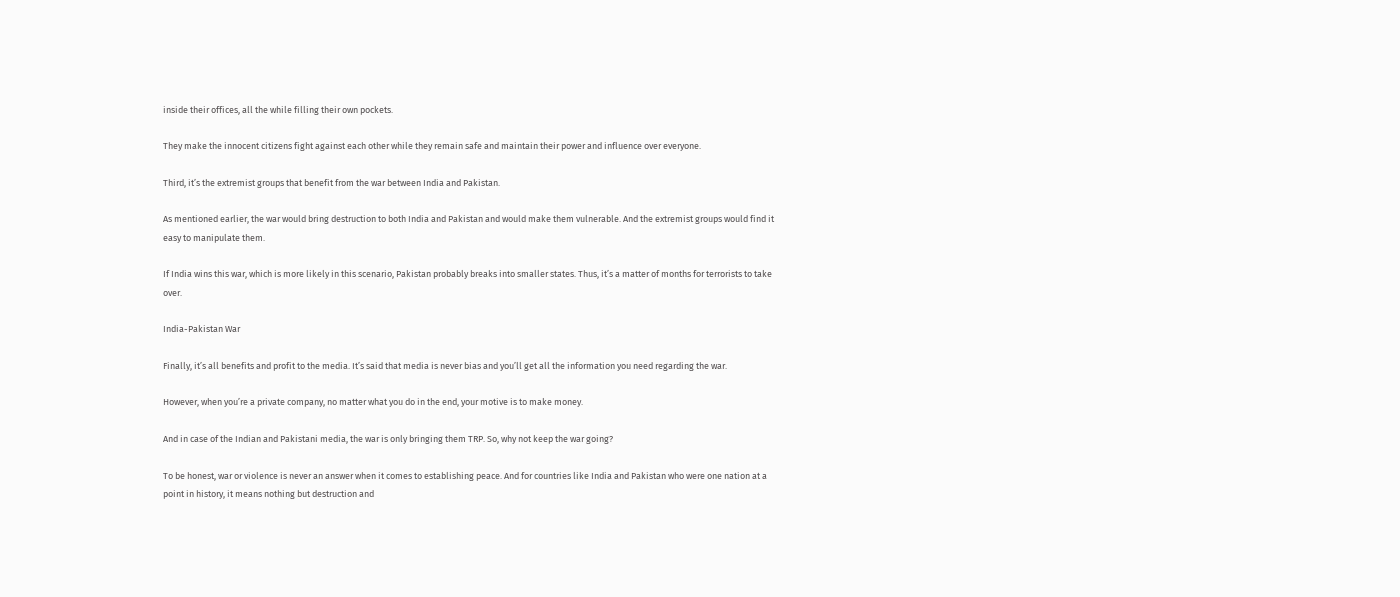inside their offices, all the while filling their own pockets.

They make the innocent citizens fight against each other while they remain safe and maintain their power and influence over everyone.

Third, it’s the extremist groups that benefit from the war between India and Pakistan.

As mentioned earlier, the war would bring destruction to both India and Pakistan and would make them vulnerable. And the extremist groups would find it easy to manipulate them.

If India wins this war, which is more likely in this scenario, Pakistan probably breaks into smaller states. Thus, it’s a matter of months for terrorists to take over.

India-Pakistan War

Finally, it’s all benefits and profit to the media. It’s said that media is never bias and you’ll get all the information you need regarding the war.

However, when you’re a private company, no matter what you do in the end, your motive is to make money.

And in case of the Indian and Pakistani media, the war is only bringing them TRP. So, why not keep the war going?

To be honest, war or violence is never an answer when it comes to establishing peace. And for countries like India and Pakistan who were one nation at a point in history, it means nothing but destruction and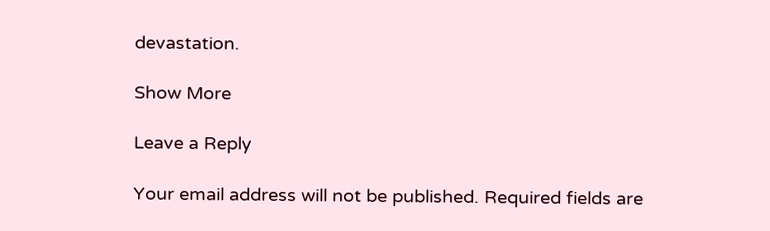devastation.

Show More

Leave a Reply

Your email address will not be published. Required fields are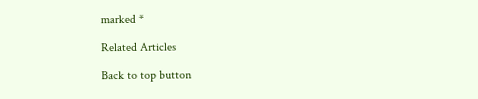marked *

Related Articles

Back to top button